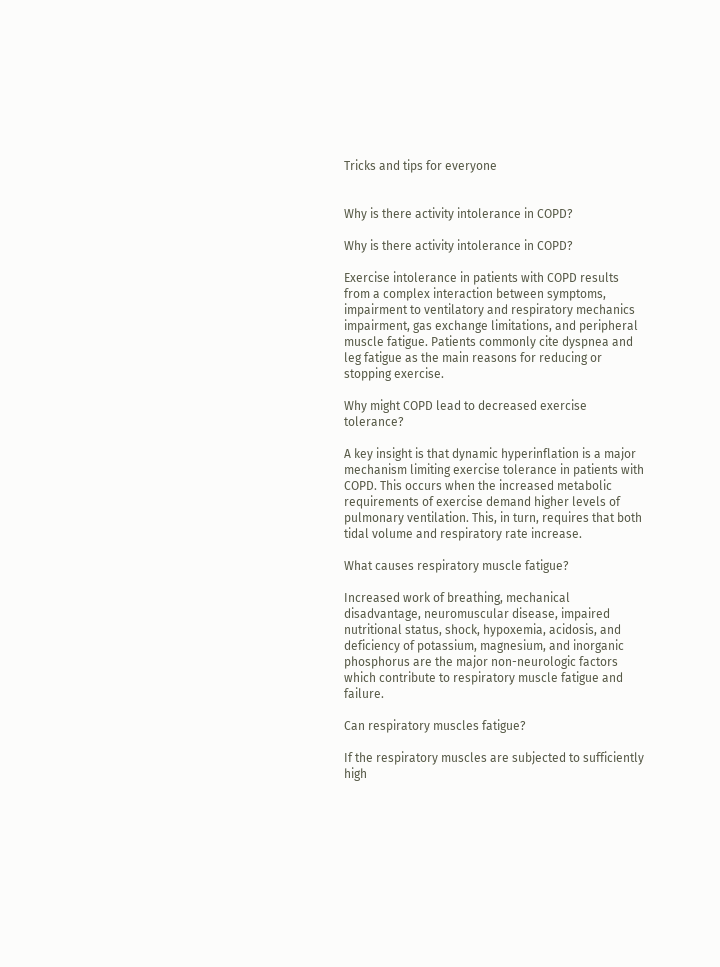Tricks and tips for everyone


Why is there activity intolerance in COPD?

Why is there activity intolerance in COPD?

Exercise intolerance in patients with COPD results from a complex interaction between symptoms, impairment to ventilatory and respiratory mechanics impairment, gas exchange limitations, and peripheral muscle fatigue. Patients commonly cite dyspnea and leg fatigue as the main reasons for reducing or stopping exercise.

Why might COPD lead to decreased exercise tolerance?

A key insight is that dynamic hyperinflation is a major mechanism limiting exercise tolerance in patients with COPD. This occurs when the increased metabolic requirements of exercise demand higher levels of pulmonary ventilation. This, in turn, requires that both tidal volume and respiratory rate increase.

What causes respiratory muscle fatigue?

Increased work of breathing, mechanical disadvantage, neuromuscular disease, impaired nutritional status, shock, hypoxemia, acidosis, and deficiency of potassium, magnesium, and inorganic phosphorus are the major non-neurologic factors which contribute to respiratory muscle fatigue and failure.

Can respiratory muscles fatigue?

If the respiratory muscles are subjected to sufficiently high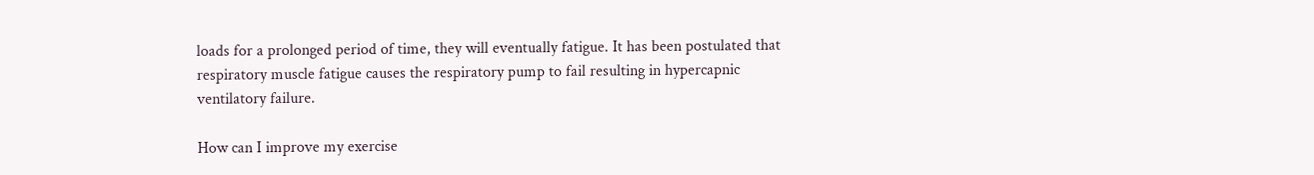loads for a prolonged period of time, they will eventually fatigue. It has been postulated that respiratory muscle fatigue causes the respiratory pump to fail resulting in hypercapnic ventilatory failure.

How can I improve my exercise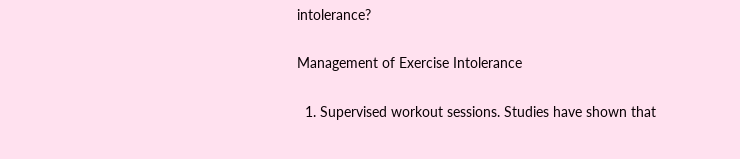intolerance?

Management of Exercise Intolerance

  1. Supervised workout sessions. Studies have shown that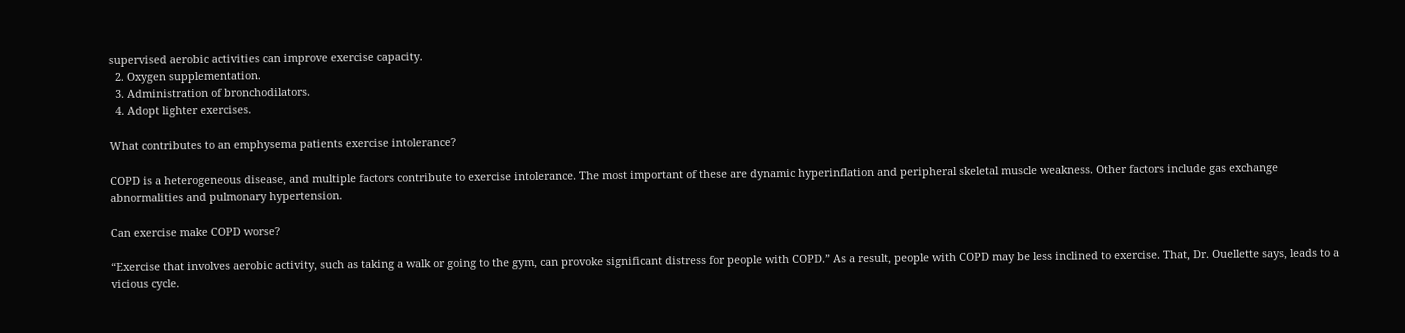supervised aerobic activities can improve exercise capacity.
  2. Oxygen supplementation.
  3. Administration of bronchodilators.
  4. Adopt lighter exercises.

What contributes to an emphysema patients exercise intolerance?

COPD is a heterogeneous disease, and multiple factors contribute to exercise intolerance. The most important of these are dynamic hyperinflation and peripheral skeletal muscle weakness. Other factors include gas exchange abnormalities and pulmonary hypertension.

Can exercise make COPD worse?

“Exercise that involves aerobic activity, such as taking a walk or going to the gym, can provoke significant distress for people with COPD.” As a result, people with COPD may be less inclined to exercise. That, Dr. Ouellette says, leads to a vicious cycle.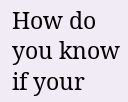How do you know if your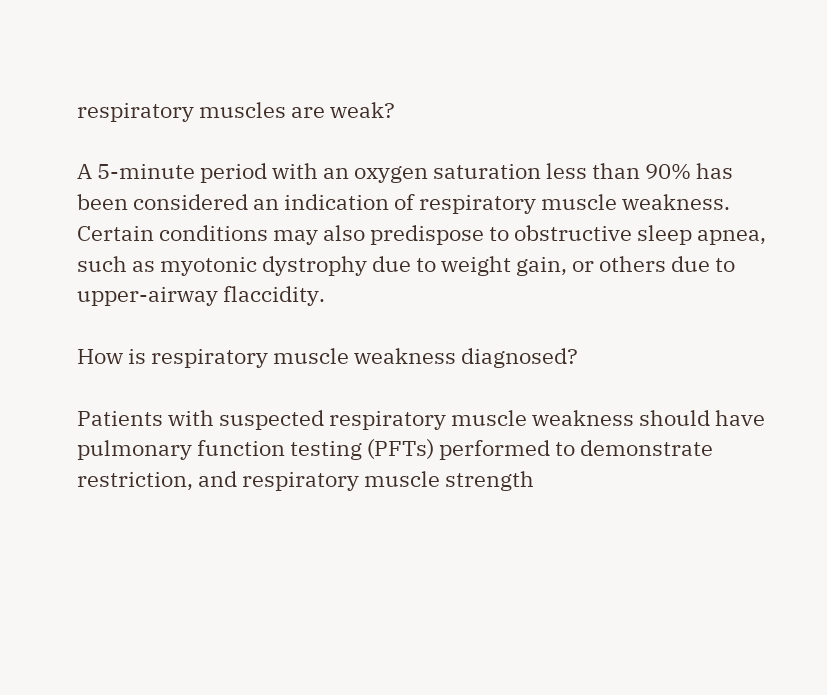respiratory muscles are weak?

A 5-minute period with an oxygen saturation less than 90% has been considered an indication of respiratory muscle weakness. Certain conditions may also predispose to obstructive sleep apnea, such as myotonic dystrophy due to weight gain, or others due to upper-airway flaccidity.

How is respiratory muscle weakness diagnosed?

Patients with suspected respiratory muscle weakness should have pulmonary function testing (PFTs) performed to demonstrate restriction, and respiratory muscle strength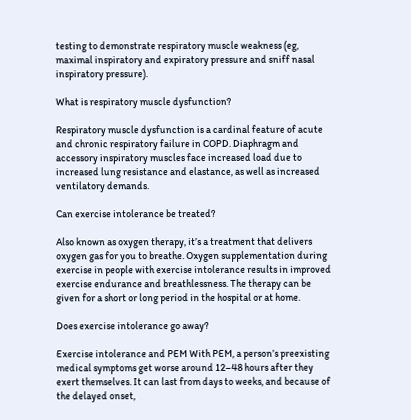testing to demonstrate respiratory muscle weakness (eg, maximal inspiratory and expiratory pressure and sniff nasal inspiratory pressure).

What is respiratory muscle dysfunction?

Respiratory muscle dysfunction is a cardinal feature of acute and chronic respiratory failure in COPD. Diaphragm and accessory inspiratory muscles face increased load due to increased lung resistance and elastance, as well as increased ventilatory demands.

Can exercise intolerance be treated?

Also known as oxygen therapy, it’s a treatment that delivers oxygen gas for you to breathe. Oxygen supplementation during exercise in people with exercise intolerance results in improved exercise endurance and breathlessness. The therapy can be given for a short or long period in the hospital or at home.

Does exercise intolerance go away?

Exercise intolerance and PEM With PEM, a person’s preexisting medical symptoms get worse around 12–48 hours after they exert themselves. It can last from days to weeks, and because of the delayed onset,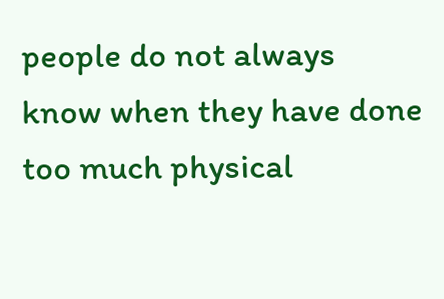people do not always know when they have done too much physical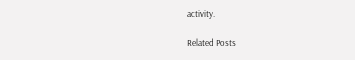activity.

Related Posts